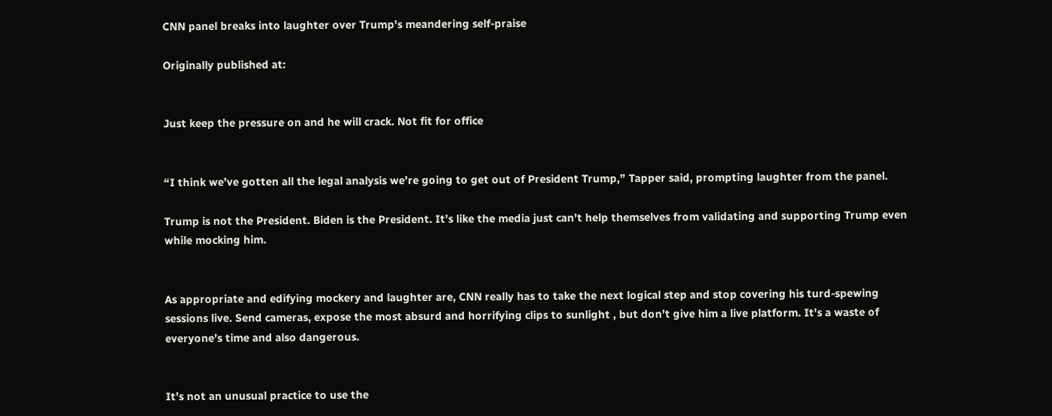CNN panel breaks into laughter over Trump's meandering self-praise

Originally published at:


Just keep the pressure on and he will crack. Not fit for office


“I think we’ve gotten all the legal analysis we’re going to get out of President Trump,” Tapper said, prompting laughter from the panel.

Trump is not the President. Biden is the President. It’s like the media just can’t help themselves from validating and supporting Trump even while mocking him.


As appropriate and edifying mockery and laughter are, CNN really has to take the next logical step and stop covering his turd-spewing sessions live. Send cameras, expose the most absurd and horrifying clips to sunlight , but don’t give him a live platform. It’s a waste of everyone’s time and also dangerous.


It’s not an unusual practice to use the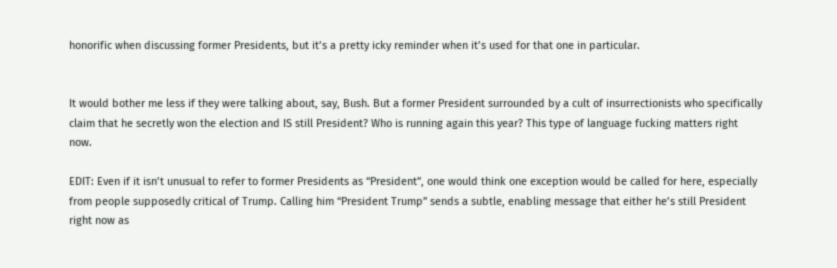honorific when discussing former Presidents, but it’s a pretty icky reminder when it’s used for that one in particular.


It would bother me less if they were talking about, say, Bush. But a former President surrounded by a cult of insurrectionists who specifically claim that he secretly won the election and IS still President? Who is running again this year? This type of language fucking matters right now.

EDIT: Even if it isn’t unusual to refer to former Presidents as “President”, one would think one exception would be called for here, especially from people supposedly critical of Trump. Calling him “President Trump” sends a subtle, enabling message that either he’s still President right now as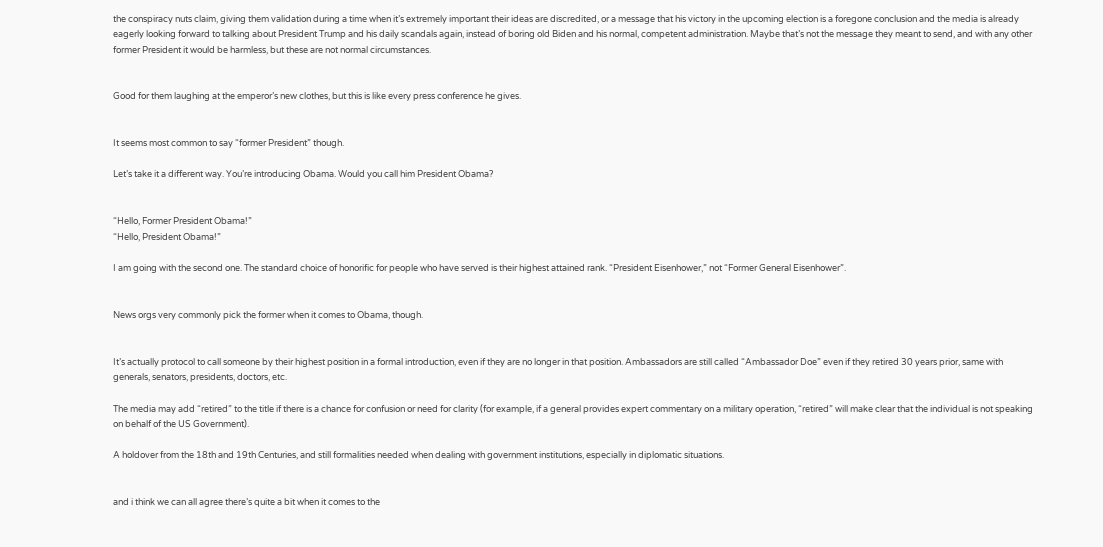the conspiracy nuts claim, giving them validation during a time when it’s extremely important their ideas are discredited, or a message that his victory in the upcoming election is a foregone conclusion and the media is already eagerly looking forward to talking about President Trump and his daily scandals again, instead of boring old Biden and his normal, competent administration. Maybe that’s not the message they meant to send, and with any other former President it would be harmless, but these are not normal circumstances.


Good for them laughing at the emperor’s new clothes, but this is like every press conference he gives.


It seems most common to say “former President” though.

Let’s take it a different way. You’re introducing Obama. Would you call him President Obama?


“Hello, Former President Obama!”
“Hello, President Obama!”

I am going with the second one. The standard choice of honorific for people who have served is their highest attained rank. “President Eisenhower,” not “Former General Eisenhower”.


News orgs very commonly pick the former when it comes to Obama, though.


It’s actually protocol to call someone by their highest position in a formal introduction, even if they are no longer in that position. Ambassadors are still called “Ambassador Doe” even if they retired 30 years prior, same with generals, senators, presidents, doctors, etc.

The media may add “retired” to the title if there is a chance for confusion or need for clarity (for example, if a general provides expert commentary on a military operation, “retired” will make clear that the individual is not speaking on behalf of the US Government).

A holdover from the 18th and 19th Centuries, and still formalities needed when dealing with government institutions, especially in diplomatic situations.


and i think we can all agree there’s quite a bit when it comes to the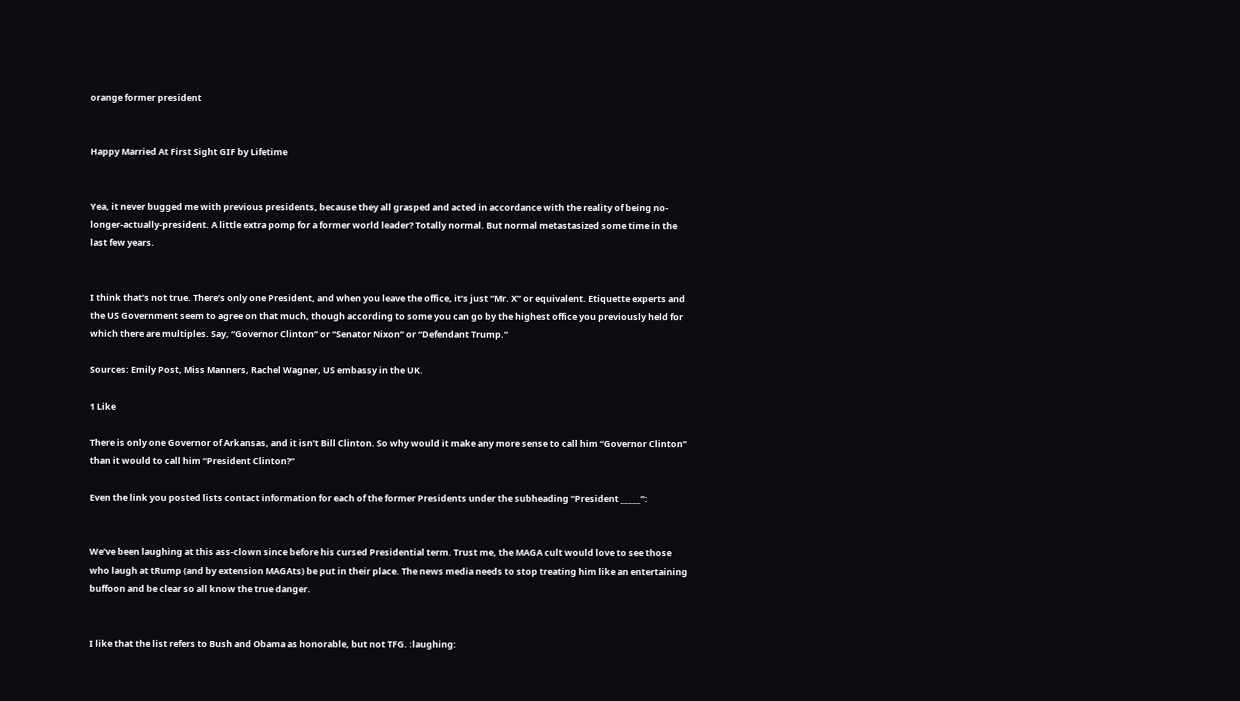orange former president


Happy Married At First Sight GIF by Lifetime


Yea, it never bugged me with previous presidents, because they all grasped and acted in accordance with the reality of being no-longer-actually-president. A little extra pomp for a former world leader? Totally normal. But normal metastasized some time in the last few years.


I think that’s not true. There’s only one President, and when you leave the office, it’s just “Mr. X” or equivalent. Etiquette experts and the US Government seem to agree on that much, though according to some you can go by the highest office you previously held for which there are multiples. Say, “Governor Clinton” or “Senator Nixon” or “Defendant Trump.”

Sources: Emily Post, Miss Manners, Rachel Wagner, US embassy in the UK.

1 Like

There is only one Governor of Arkansas, and it isn’t Bill Clinton. So why would it make any more sense to call him “Governor Clinton” than it would to call him “President Clinton?”

Even the link you posted lists contact information for each of the former Presidents under the subheading “President _____”:


We’ve been laughing at this ass-clown since before his cursed Presidential term. Trust me, the MAGA cult would love to see those who laugh at tRump (and by extension MAGAts) be put in their place. The news media needs to stop treating him like an entertaining buffoon and be clear so all know the true danger.


I like that the list refers to Bush and Obama as honorable, but not TFG. :laughing: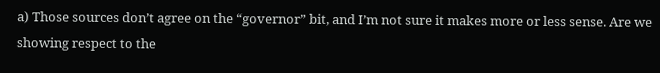a) Those sources don’t agree on the “governor” bit, and I’m not sure it makes more or less sense. Are we showing respect to the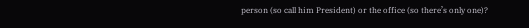person (so call him President) or the office (so there’s only one)?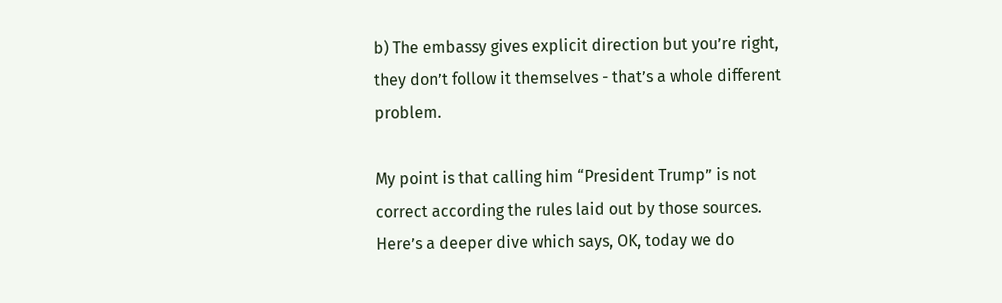b) The embassy gives explicit direction but you’re right, they don’t follow it themselves - that’s a whole different problem.

My point is that calling him “President Trump” is not correct according the rules laid out by those sources. Here’s a deeper dive which says, OK, today we do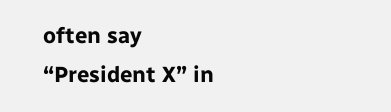often say “President X” in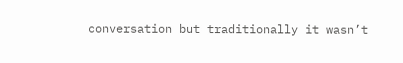conversation but traditionally it wasn’t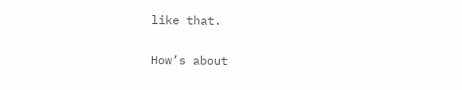like that.

How’s about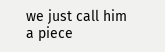we just call him a piece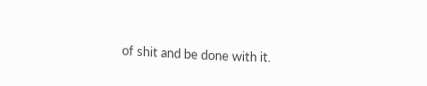of shit and be done with it.